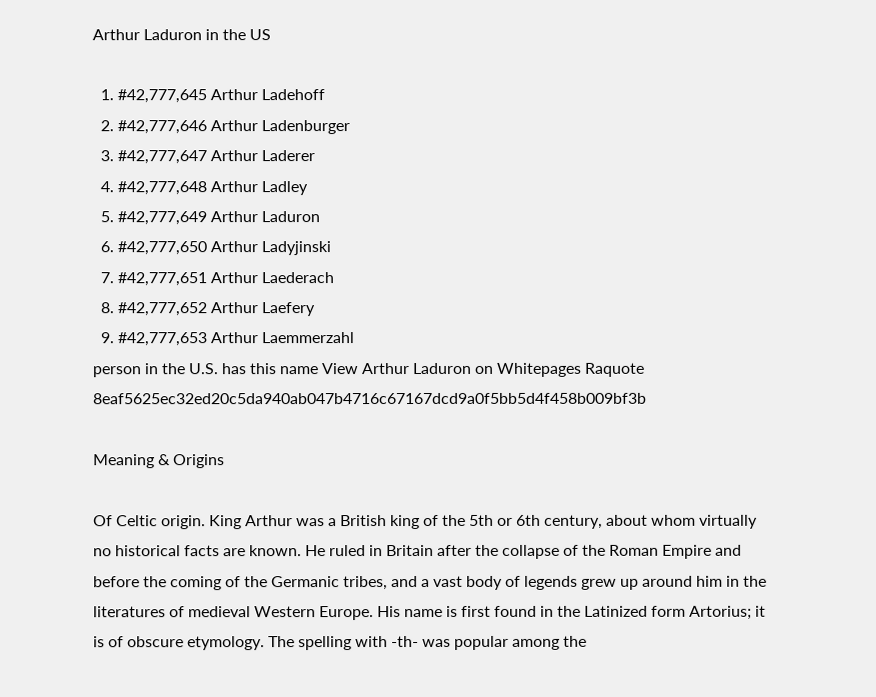Arthur Laduron in the US

  1. #42,777,645 Arthur Ladehoff
  2. #42,777,646 Arthur Ladenburger
  3. #42,777,647 Arthur Laderer
  4. #42,777,648 Arthur Ladley
  5. #42,777,649 Arthur Laduron
  6. #42,777,650 Arthur Ladyjinski
  7. #42,777,651 Arthur Laederach
  8. #42,777,652 Arthur Laefery
  9. #42,777,653 Arthur Laemmerzahl
person in the U.S. has this name View Arthur Laduron on Whitepages Raquote 8eaf5625ec32ed20c5da940ab047b4716c67167dcd9a0f5bb5d4f458b009bf3b

Meaning & Origins

Of Celtic origin. King Arthur was a British king of the 5th or 6th century, about whom virtually no historical facts are known. He ruled in Britain after the collapse of the Roman Empire and before the coming of the Germanic tribes, and a vast body of legends grew up around him in the literatures of medieval Western Europe. His name is first found in the Latinized form Artorius; it is of obscure etymology. The spelling with -th- was popular among the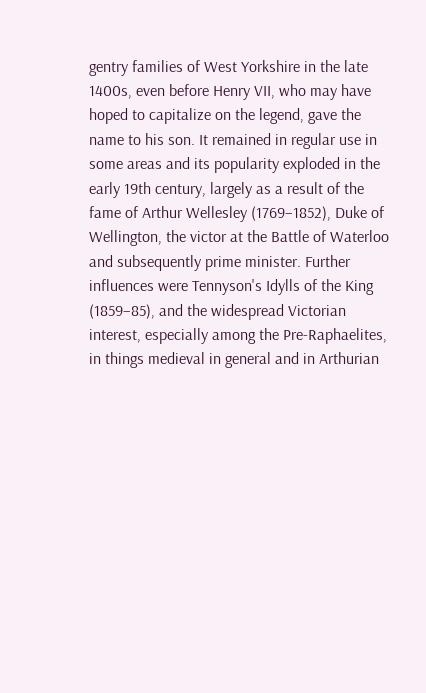gentry families of West Yorkshire in the late 1400s, even before Henry VII, who may have hoped to capitalize on the legend, gave the name to his son. It remained in regular use in some areas and its popularity exploded in the early 19th century, largely as a result of the fame of Arthur Wellesley (1769–1852), Duke of Wellington, the victor at the Battle of Waterloo and subsequently prime minister. Further influences were Tennyson's Idylls of the King (1859–85), and the widespread Victorian interest, especially among the Pre-Raphaelites, in things medieval in general and in Arthurian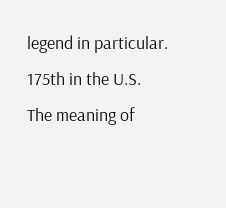legend in particular.
175th in the U.S.
The meaning of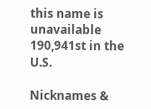this name is unavailable
190,941st in the U.S.

Nicknames &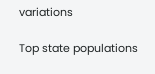variations

Top state populations